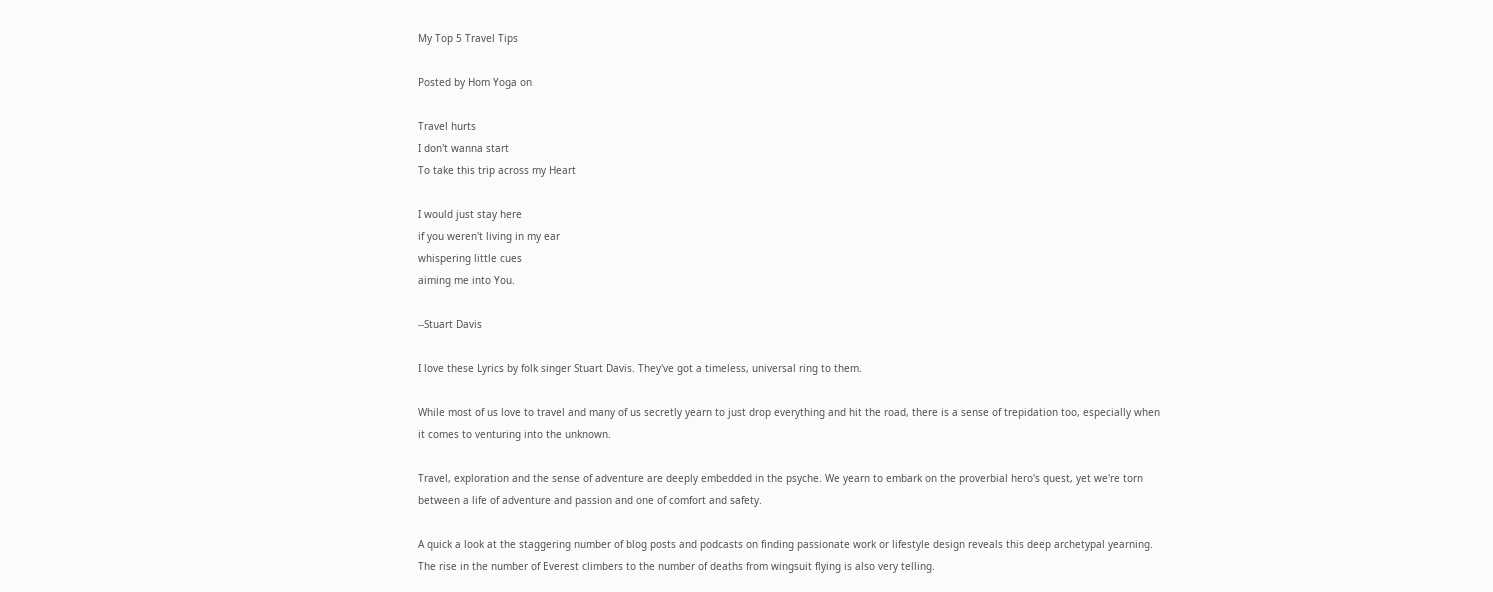My Top 5 Travel Tips

Posted by Hom Yoga on

Travel hurts
I don't wanna start
To take this trip across my Heart

I would just stay here
if you weren't living in my ear
whispering little cues
aiming me into You.

--Stuart Davis

I love these Lyrics by folk singer Stuart Davis. They've got a timeless, universal ring to them.

While most of us love to travel and many of us secretly yearn to just drop everything and hit the road, there is a sense of trepidation too, especially when it comes to venturing into the unknown.

Travel, exploration and the sense of adventure are deeply embedded in the psyche. We yearn to embark on the proverbial hero's quest, yet we're torn between a life of adventure and passion and one of comfort and safety.

A quick a look at the staggering number of blog posts and podcasts on finding passionate work or lifestyle design reveals this deep archetypal yearning. The rise in the number of Everest climbers to the number of deaths from wingsuit flying is also very telling.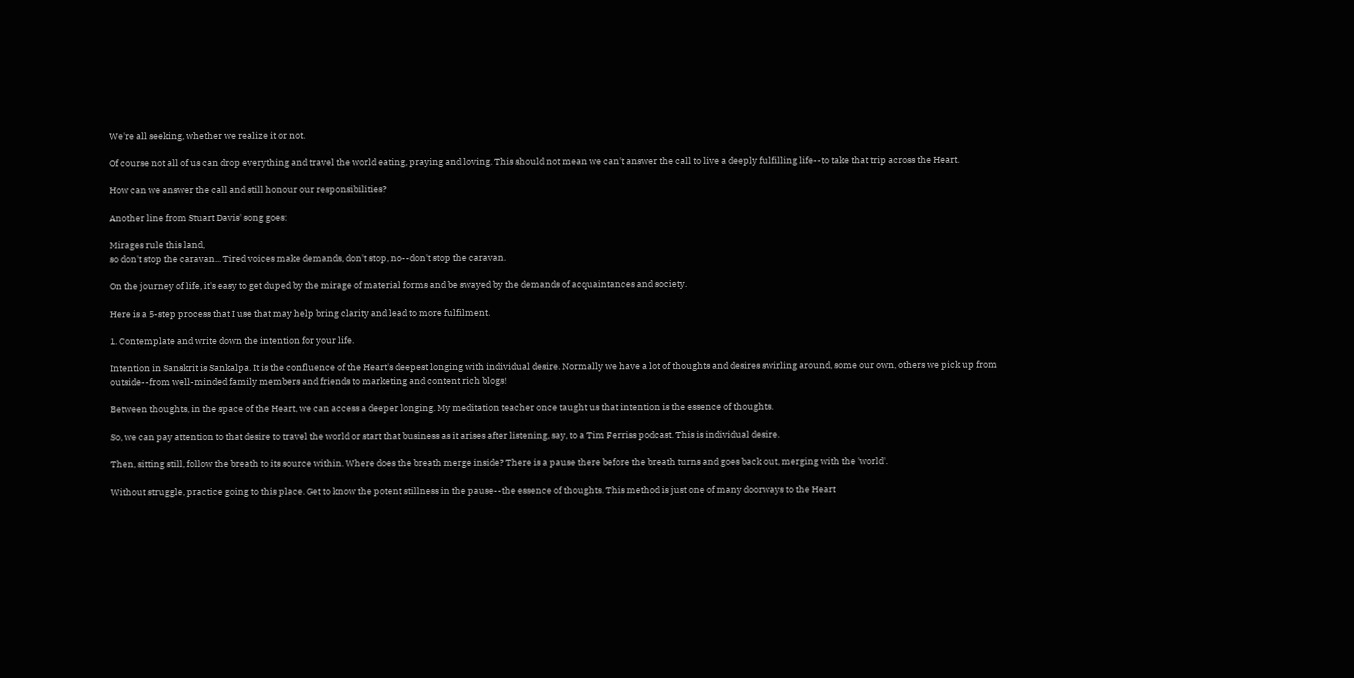We're all seeking, whether we realize it or not.

Of course not all of us can drop everything and travel the world eating, praying and loving. This should not mean we can't answer the call to live a deeply fulfilling life--to take that trip across the Heart.

How can we answer the call and still honour our responsibilities?

Another line from Stuart Davis' song goes:

Mirages rule this land,
so don't stop the caravan... Tired voices make demands, don't stop, no--don't stop the caravan.

On the journey of life, it's easy to get duped by the mirage of material forms and be swayed by the demands of acquaintances and society.

Here is a 5-step process that I use that may help bring clarity and lead to more fulfilment.

1. Contemplate and write down the intention for your life.

Intention in Sanskrit is Sankalpa. It is the confluence of the Heart's deepest longing with individual desire. Normally we have a lot of thoughts and desires swirling around, some our own, others we pick up from outside--from well-minded family members and friends to marketing and content rich blogs!

Between thoughts, in the space of the Heart, we can access a deeper longing. My meditation teacher once taught us that intention is the essence of thoughts.

So, we can pay attention to that desire to travel the world or start that business as it arises after listening, say, to a Tim Ferriss podcast. This is individual desire.

Then, sitting still, follow the breath to its source within. Where does the breath merge inside? There is a pause there before the breath turns and goes back out, merging with the 'world'.

Without struggle, practice going to this place. Get to know the potent stillness in the pause--the essence of thoughts. This method is just one of many doorways to the Heart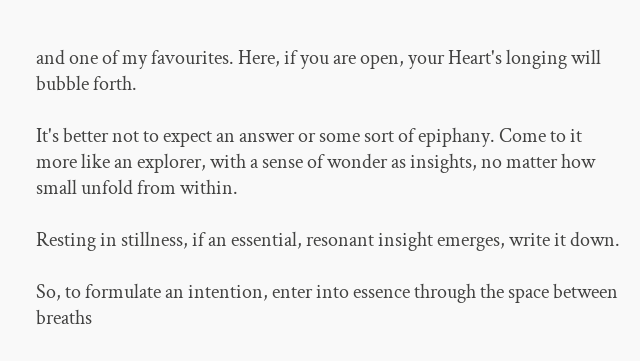and one of my favourites. Here, if you are open, your Heart's longing will bubble forth.

It's better not to expect an answer or some sort of epiphany. Come to it more like an explorer, with a sense of wonder as insights, no matter how small unfold from within.

Resting in stillness, if an essential, resonant insight emerges, write it down.

So, to formulate an intention, enter into essence through the space between breaths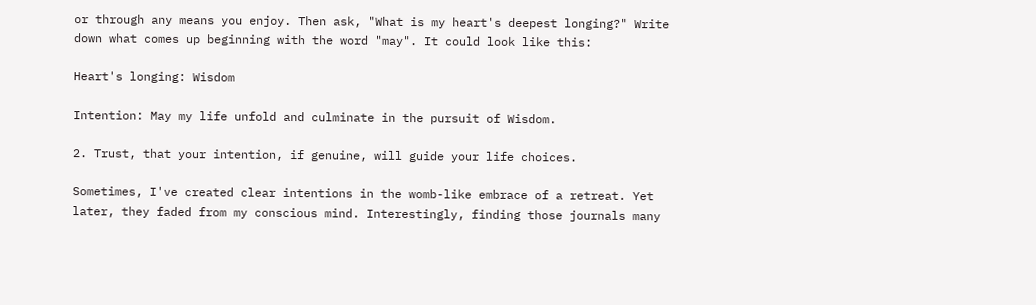or through any means you enjoy. Then ask, "What is my heart's deepest longing?" Write down what comes up beginning with the word "may". It could look like this:

Heart's longing: Wisdom

Intention: May my life unfold and culminate in the pursuit of Wisdom.

2. Trust, that your intention, if genuine, will guide your life choices.

Sometimes, I've created clear intentions in the womb-like embrace of a retreat. Yet later, they faded from my conscious mind. Interestingly, finding those journals many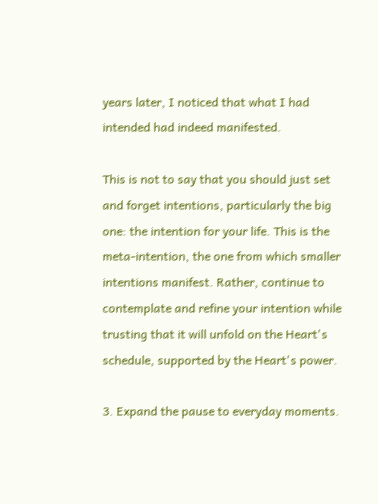years later, I noticed that what I had intended had indeed manifested.

This is not to say that you should just set and forget intentions, particularly the big one: the intention for your life. This is the meta-intention, the one from which smaller intentions manifest. Rather, continue to contemplate and refine your intention while trusting that it will unfold on the Heart's schedule, supported by the Heart's power.

3. Expand the pause to everyday moments.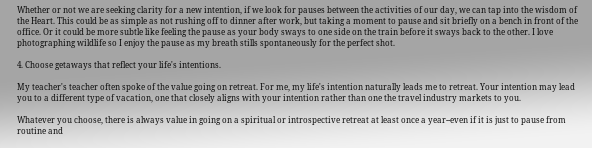Whether or not we are seeking clarity for a new intention, if we look for pauses between the activities of our day, we can tap into the wisdom of the Heart. This could be as simple as not rushing off to dinner after work, but taking a moment to pause and sit briefly on a bench in front of the office. Or it could be more subtle like feeling the pause as your body sways to one side on the train before it sways back to the other. I love photographing wildlife so I enjoy the pause as my breath stills spontaneously for the perfect shot.

4. Choose getaways that reflect your life's intentions.

My teacher's teacher often spoke of the value going on retreat. For me, my life's intention naturally leads me to retreat. Your intention may lead you to a different type of vacation, one that closely aligns with your intention rather than one the travel industry markets to you.

Whatever you choose, there is always value in going on a spiritual or introspective retreat at least once a year--even if it is just to pause from routine and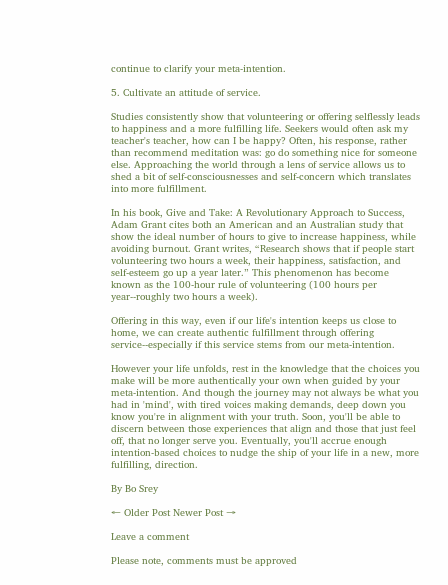continue to clarify your meta-intention.

5. Cultivate an attitude of service.

Studies consistently show that volunteering or offering selflessly leads to happiness and a more fulfilling life. Seekers would often ask my teacher's teacher, how can I be happy? Often, his response, rather than recommend meditation was: go do something nice for someone else. Approaching the world through a lens of service allows us to shed a bit of self-consciousnesses and self-concern which translates into more fulfillment.

In his book, Give and Take: A Revolutionary Approach to Success, Adam Grant cites both an American and an Australian study that show the ideal number of hours to give to increase happiness, while avoiding burnout. Grant writes, “Research shows that if people start volunteering two hours a week, their happiness, satisfaction, and self-esteem go up a year later.” This phenomenon has become known as the 100-hour rule of volunteering (100 hours per year--roughly two hours a week).

Offering in this way, even if our life's intention keeps us close to home, we can create authentic fulfillment through offering service--especially if this service stems from our meta-intention.

However your life unfolds, rest in the knowledge that the choices you make will be more authentically your own when guided by your meta-intention. And though the journey may not always be what you had in 'mind', with tired voices making demands, deep down you know you're in alignment with your truth. Soon, you'll be able to discern between those experiences that align and those that just feel off, that no longer serve you. Eventually, you'll accrue enough intention-based choices to nudge the ship of your life in a new, more fulfilling, direction.

By Bo Srey

← Older Post Newer Post →

Leave a comment

Please note, comments must be approved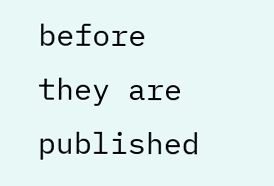before they are published